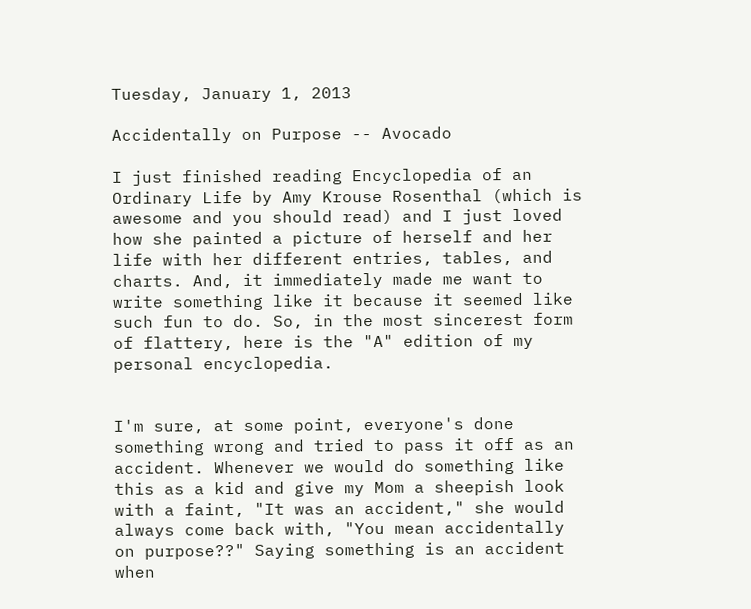Tuesday, January 1, 2013

Accidentally on Purpose -- Avocado

I just finished reading Encyclopedia of an Ordinary Life by Amy Krouse Rosenthal (which is awesome and you should read) and I just loved how she painted a picture of herself and her life with her different entries, tables, and charts. And, it immediately made me want to write something like it because it seemed like such fun to do. So, in the most sincerest form of flattery, here is the "A" edition of my personal encyclopedia.


I'm sure, at some point, everyone's done something wrong and tried to pass it off as an accident. Whenever we would do something like this as a kid and give my Mom a sheepish look with a faint, "It was an accident," she would always come back with, "You mean accidentally on purpose??" Saying something is an accident when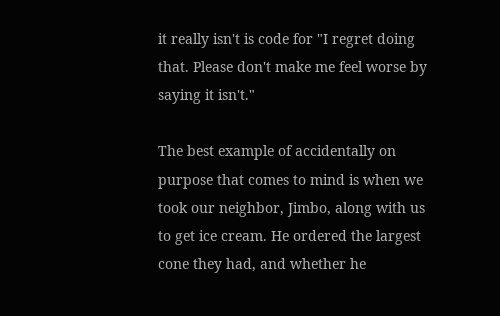it really isn't is code for "I regret doing that. Please don't make me feel worse by saying it isn't."

The best example of accidentally on purpose that comes to mind is when we took our neighbor, Jimbo, along with us to get ice cream. He ordered the largest cone they had, and whether he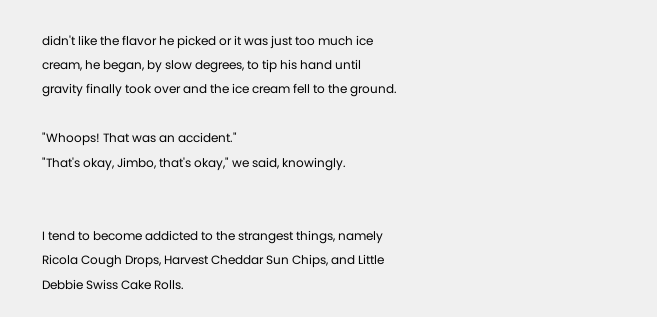didn't like the flavor he picked or it was just too much ice cream, he began, by slow degrees, to tip his hand until gravity finally took over and the ice cream fell to the ground.

"Whoops! That was an accident."
"That's okay, Jimbo, that's okay," we said, knowingly.


I tend to become addicted to the strangest things, namely Ricola Cough Drops, Harvest Cheddar Sun Chips, and Little Debbie Swiss Cake Rolls.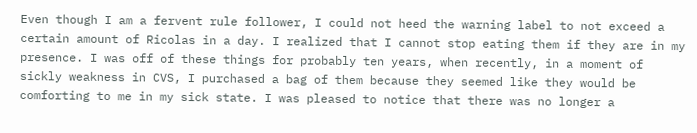Even though I am a fervent rule follower, I could not heed the warning label to not exceed a certain amount of Ricolas in a day. I realized that I cannot stop eating them if they are in my presence. I was off of these things for probably ten years, when recently, in a moment of sickly weakness in CVS, I purchased a bag of them because they seemed like they would be comforting to me in my sick state. I was pleased to notice that there was no longer a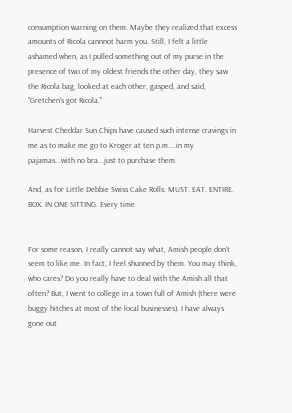consumption warning on them. Maybe they realized that excess amounts of Ricola cannnot harm you. Still, I felt a little ashamed when, as I pulled something out of my purse in the presence of two of my oldest friends the other day, they saw the Ricola bag, looked at each other, gasped, and said, "Gretchen's got Ricola."

Harvest Cheddar Sun Chips have caused such intense cravings in me as to make me go to Kroger at ten p.m....in my pajamas...with no bra...just to purchase them.

And, as for Little Debbie Swiss Cake Rolls: MUST. EAT. ENTIRE. BOX. IN ONE SITTING. Every time.


For some reason, I really cannot say what, Amish people don't seem to like me. In fact, I feel shunned by them. You may think, who cares? Do you really have to deal with the Amish all that often? But, I went to college in a town full of Amish (there were buggy hitches at most of the local businesses). I have always gone out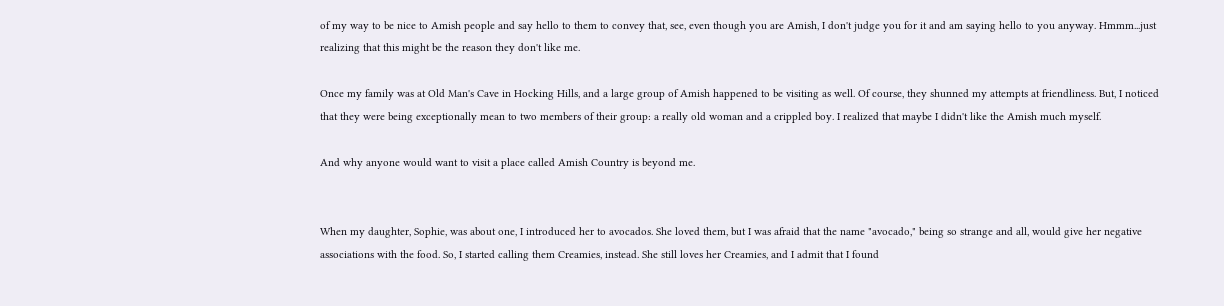of my way to be nice to Amish people and say hello to them to convey that, see, even though you are Amish, I don't judge you for it and am saying hello to you anyway. Hmmm...just realizing that this might be the reason they don't like me.

Once my family was at Old Man's Cave in Hocking Hills, and a large group of Amish happened to be visiting as well. Of course, they shunned my attempts at friendliness. But, I noticed that they were being exceptionally mean to two members of their group: a really old woman and a crippled boy. I realized that maybe I didn't like the Amish much myself.

And why anyone would want to visit a place called Amish Country is beyond me.


When my daughter, Sophie, was about one, I introduced her to avocados. She loved them, but I was afraid that the name "avocado," being so strange and all, would give her negative associations with the food. So, I started calling them Creamies, instead. She still loves her Creamies, and I admit that I found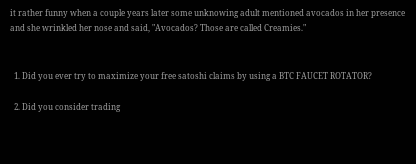it rather funny when a couple years later some unknowing adult mentioned avocados in her presence and she wrinkled her nose and said, "Avocados? Those are called Creamies."


  1. Did you ever try to maximize your free satoshi claims by using a BTC FAUCET ROTATOR?

  2. Did you consider trading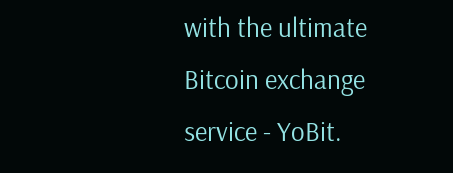with the ultimate Bitcoin exchange service - YoBit.